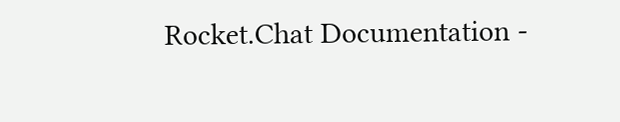Rocket.Chat Documentation -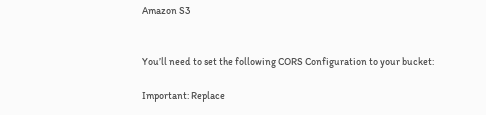Amazon S3


You’ll need to set the following CORS Configuration to your bucket:

Important: Replace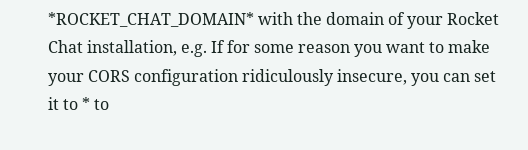*ROCKET_CHAT_DOMAIN* with the domain of your Rocket Chat installation, e.g. If for some reason you want to make your CORS configuration ridiculously insecure, you can set it to * to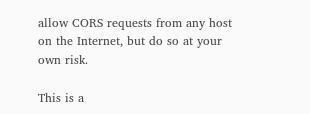allow CORS requests from any host on the Internet, but do so at your own risk.

This is a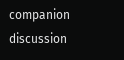companion discussion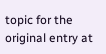topic for the original entry at